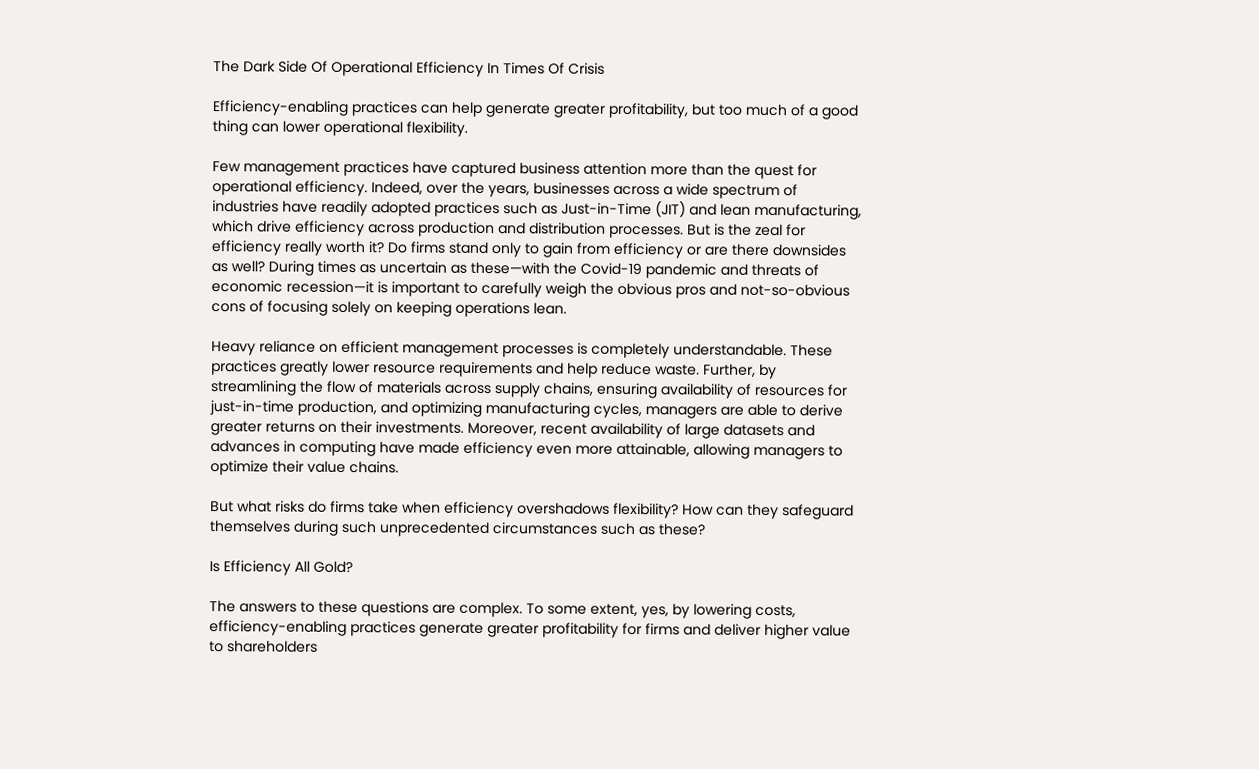The Dark Side Of Operational Efficiency In Times Of Crisis

Efficiency-enabling practices can help generate greater profitability, but too much of a good thing can lower operational flexibility.

Few management practices have captured business attention more than the quest for operational efficiency. Indeed, over the years, businesses across a wide spectrum of industries have readily adopted practices such as Just-in-Time (JIT) and lean manufacturing, which drive efficiency across production and distribution processes. But is the zeal for efficiency really worth it? Do firms stand only to gain from efficiency or are there downsides as well? During times as uncertain as these—with the Covid-19 pandemic and threats of economic recession—it is important to carefully weigh the obvious pros and not-so-obvious cons of focusing solely on keeping operations lean.

Heavy reliance on efficient management processes is completely understandable. These practices greatly lower resource requirements and help reduce waste. Further, by streamlining the flow of materials across supply chains, ensuring availability of resources for just-in-time production, and optimizing manufacturing cycles, managers are able to derive greater returns on their investments. Moreover, recent availability of large datasets and advances in computing have made efficiency even more attainable, allowing managers to optimize their value chains.

But what risks do firms take when efficiency overshadows flexibility? How can they safeguard themselves during such unprecedented circumstances such as these?

Is Efficiency All Gold?

The answers to these questions are complex. To some extent, yes, by lowering costs, efficiency-enabling practices generate greater profitability for firms and deliver higher value to shareholders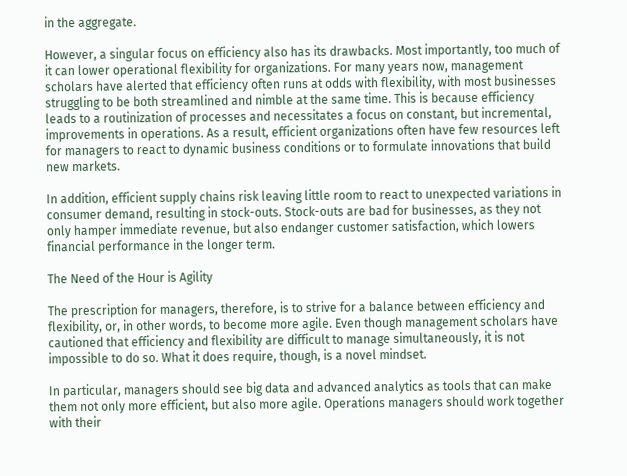in the aggregate.

However, a singular focus on efficiency also has its drawbacks. Most importantly, too much of it can lower operational flexibility for organizations. For many years now, management scholars have alerted that efficiency often runs at odds with flexibility, with most businesses struggling to be both streamlined and nimble at the same time. This is because efficiency leads to a routinization of processes and necessitates a focus on constant, but incremental, improvements in operations. As a result, efficient organizations often have few resources left for managers to react to dynamic business conditions or to formulate innovations that build new markets.

In addition, efficient supply chains risk leaving little room to react to unexpected variations in consumer demand, resulting in stock-outs. Stock-outs are bad for businesses, as they not only hamper immediate revenue, but also endanger customer satisfaction, which lowers financial performance in the longer term.

The Need of the Hour is Agility

The prescription for managers, therefore, is to strive for a balance between efficiency and flexibility, or, in other words, to become more agile. Even though management scholars have cautioned that efficiency and flexibility are difficult to manage simultaneously, it is not impossible to do so. What it does require, though, is a novel mindset.

In particular, managers should see big data and advanced analytics as tools that can make them not only more efficient, but also more agile. Operations managers should work together with their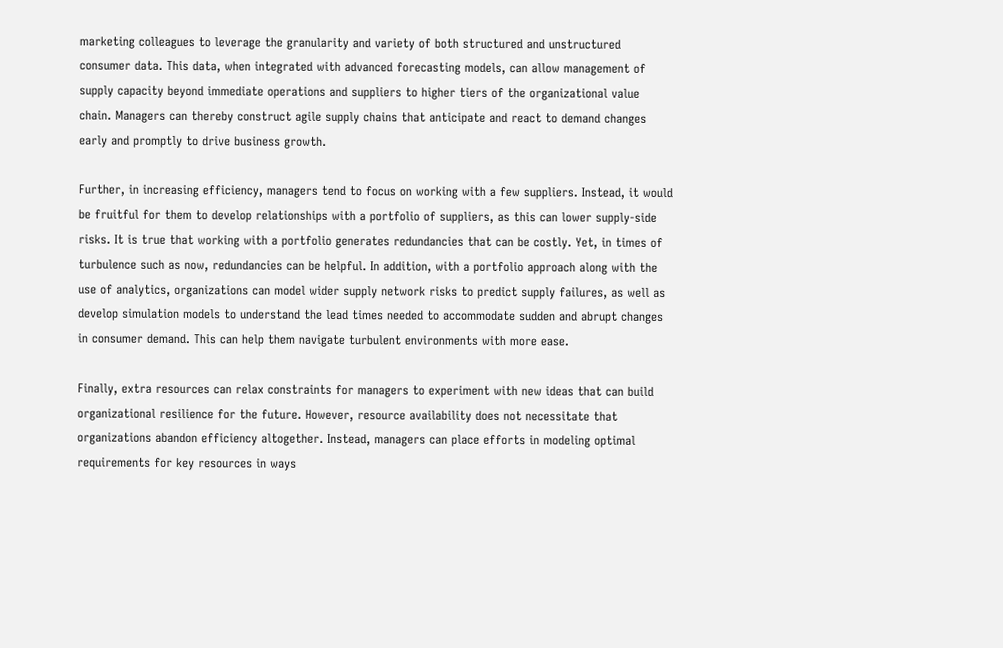marketing colleagues to leverage the granularity and variety of both structured and unstructured consumer data. This data, when integrated with advanced forecasting models, can allow management of supply capacity beyond immediate operations and suppliers to higher tiers of the organizational value chain. Managers can thereby construct agile supply chains that anticipate and react to demand changes early and promptly to drive business growth.

Further, in increasing efficiency, managers tend to focus on working with a few suppliers. Instead, it would be fruitful for them to develop relationships with a portfolio of suppliers, as this can lower supply-side risks. It is true that working with a portfolio generates redundancies that can be costly. Yet, in times of turbulence such as now, redundancies can be helpful. In addition, with a portfolio approach along with the use of analytics, organizations can model wider supply network risks to predict supply failures, as well as develop simulation models to understand the lead times needed to accommodate sudden and abrupt changes in consumer demand. This can help them navigate turbulent environments with more ease.

Finally, extra resources can relax constraints for managers to experiment with new ideas that can build organizational resilience for the future. However, resource availability does not necessitate that organizations abandon efficiency altogether. Instead, managers can place efforts in modeling optimal requirements for key resources in ways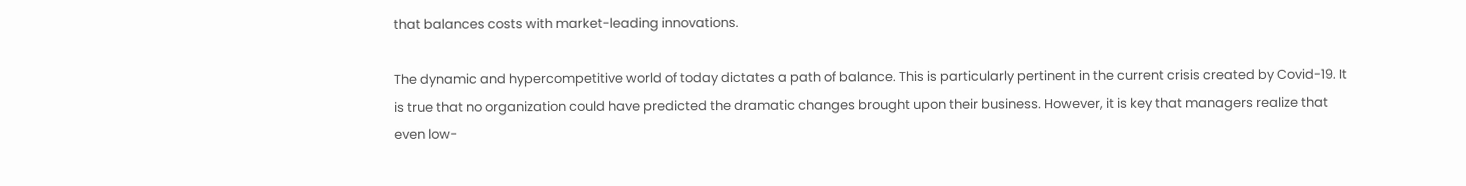that balances costs with market-leading innovations.

The dynamic and hypercompetitive world of today dictates a path of balance. This is particularly pertinent in the current crisis created by Covid-19. It is true that no organization could have predicted the dramatic changes brought upon their business. However, it is key that managers realize that even low-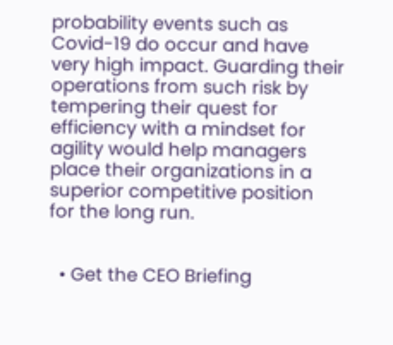probability events such as Covid-19 do occur and have very high impact. Guarding their operations from such risk by tempering their quest for efficiency with a mindset for agility would help managers place their organizations in a superior competitive position for the long run.


  • Get the CEO Briefing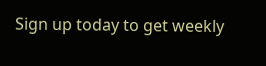Sign up today to get weekly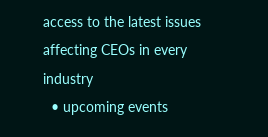access to the latest issues affecting CEOs in every industry
  • upcoming events